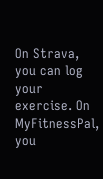On Strava, you can log your exercise. On MyFitnessPal, you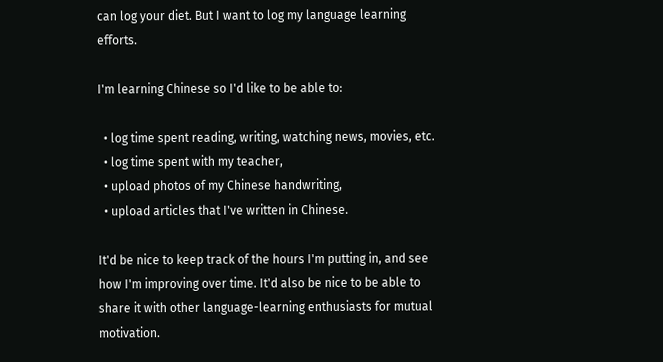can log your diet. But I want to log my language learning efforts.

I'm learning Chinese so I'd like to be able to:

  • log time spent reading, writing, watching news, movies, etc.
  • log time spent with my teacher,
  • upload photos of my Chinese handwriting,
  • upload articles that I've written in Chinese.

It'd be nice to keep track of the hours I'm putting in, and see how I'm improving over time. It'd also be nice to be able to share it with other language-learning enthusiasts for mutual motivation.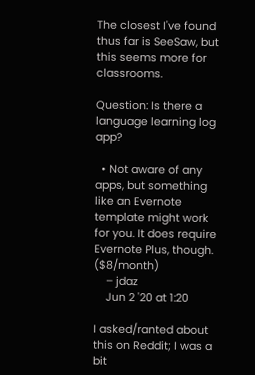The closest I've found thus far is SeeSaw, but this seems more for classrooms.

Question: Is there a language learning log app?

  • Not aware of any apps, but something like an Evernote template might work for you. It does require Evernote Plus, though. ($8/month)
    – jdaz
    Jun 2 '20 at 1:20

I asked/ranted about this on Reddit; I was a bit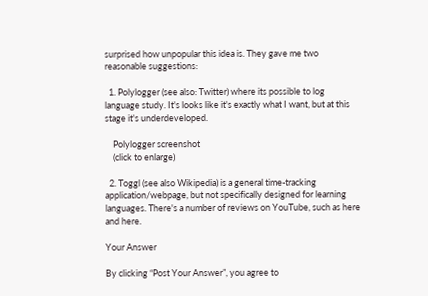surprised how unpopular this idea is. They gave me two reasonable suggestions:

  1. Polylogger (see also: Twitter) where its possible to log language study. It's looks like it's exactly what I want, but at this stage it's underdeveloped.

    Polylogger screenshot
    (click to enlarge)

  2. Toggl (see also Wikipedia) is a general time-tracking application/webpage, but not specifically designed for learning languages. There's a number of reviews on YouTube, such as here and here.

Your Answer

By clicking “Post Your Answer”, you agree to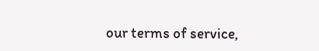our terms of service,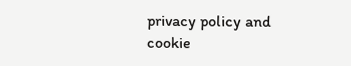privacy policy and cookie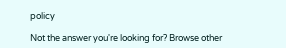policy

Not the answer you're looking for? Browse other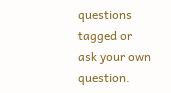questions tagged or ask your own question.